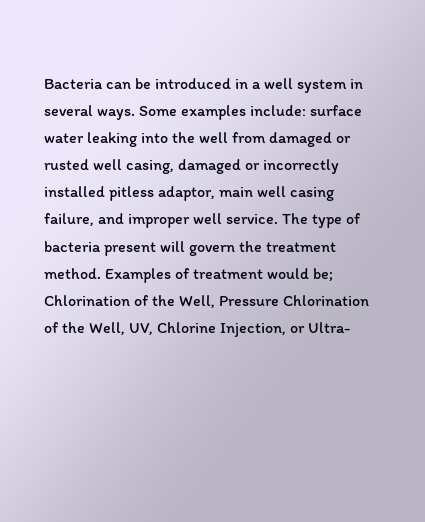Bacteria can be introduced in a well system in several ways. Some examples include: surface water leaking into the well from damaged or rusted well casing, damaged or incorrectly installed pitless adaptor, main well casing failure, and improper well service. The type of bacteria present will govern the treatment method. Examples of treatment would be; Chlorination of the Well, Pressure Chlorination of the Well, UV, Chlorine Injection, or Ultra-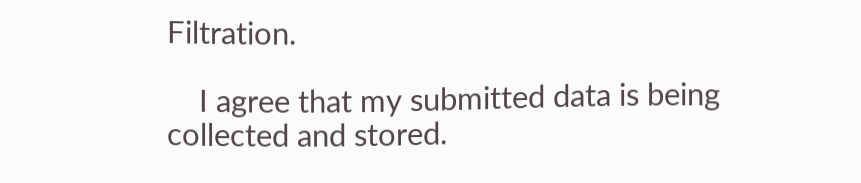Filtration.

    I agree that my submitted data is being collected and stored.